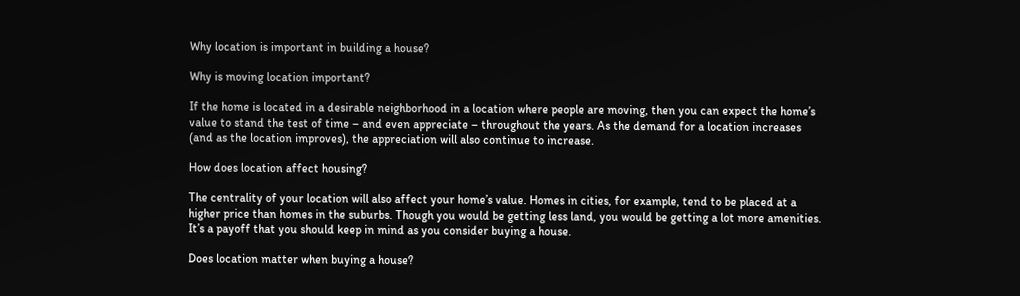Why location is important in building a house?

Why is moving location important?

If the home is located in a desirable neighborhood in a location where people are moving, then you can expect the home’s value to stand the test of time – and even appreciate – throughout the years. As the demand for a location increases (and as the location improves), the appreciation will also continue to increase.

How does location affect housing?

The centrality of your location will also affect your home’s value. Homes in cities, for example, tend to be placed at a higher price than homes in the suburbs. Though you would be getting less land, you would be getting a lot more amenities. It’s a payoff that you should keep in mind as you consider buying a house.

Does location matter when buying a house?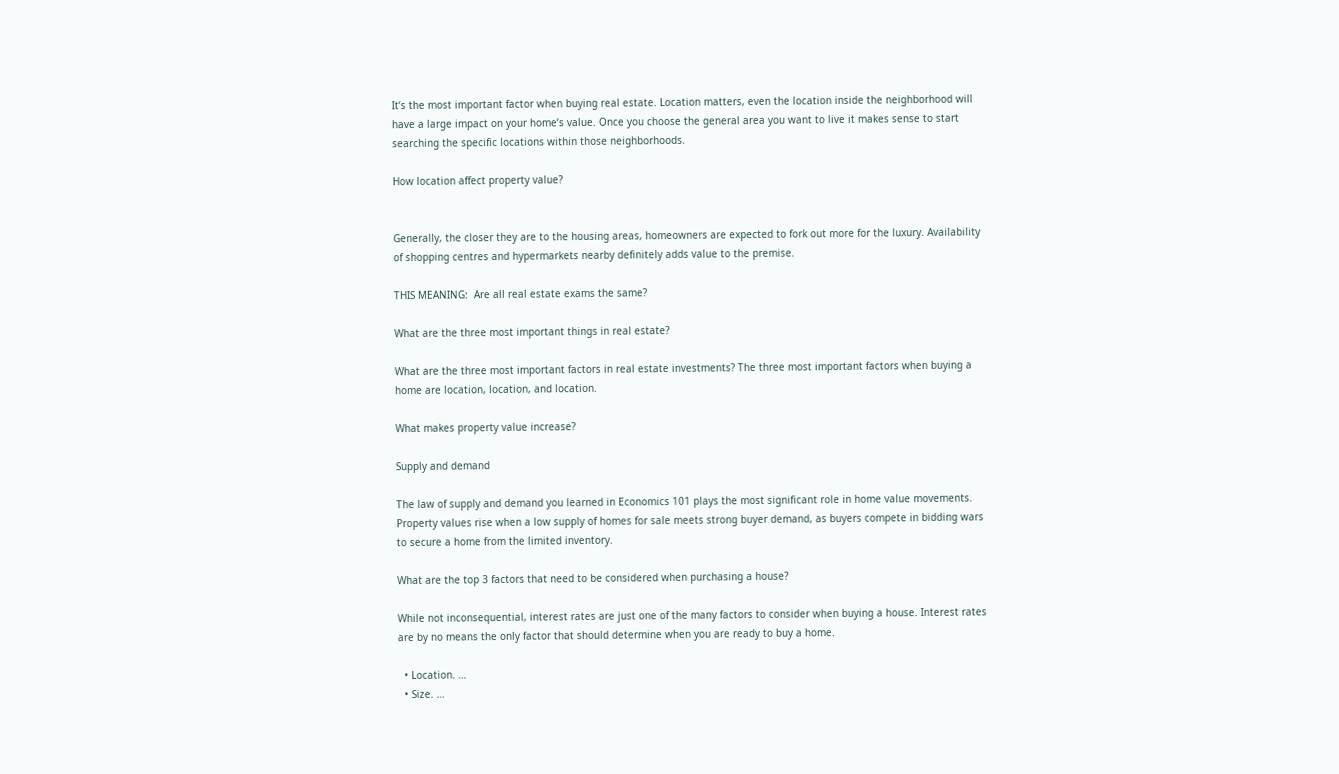It’s the most important factor when buying real estate. Location matters, even the location inside the neighborhood will have a large impact on your home’s value. Once you choose the general area you want to live it makes sense to start searching the specific locations within those neighborhoods.

How location affect property value?


Generally, the closer they are to the housing areas, homeowners are expected to fork out more for the luxury. Availability of shopping centres and hypermarkets nearby definitely adds value to the premise.

THIS MEANING:  Are all real estate exams the same?

What are the three most important things in real estate?

What are the three most important factors in real estate investments? The three most important factors when buying a home are location, location, and location.

What makes property value increase?

Supply and demand

The law of supply and demand you learned in Economics 101 plays the most significant role in home value movements. Property values rise when a low supply of homes for sale meets strong buyer demand, as buyers compete in bidding wars to secure a home from the limited inventory.

What are the top 3 factors that need to be considered when purchasing a house?

While not inconsequential, interest rates are just one of the many factors to consider when buying a house. Interest rates are by no means the only factor that should determine when you are ready to buy a home.

  • Location. …
  • Size. …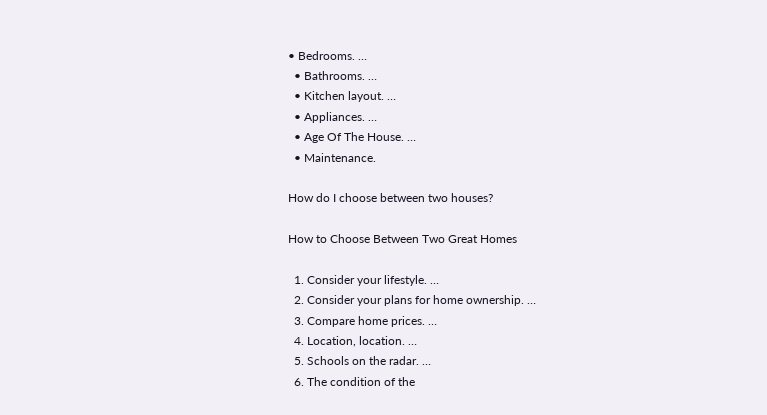• Bedrooms. …
  • Bathrooms. …
  • Kitchen layout. …
  • Appliances. …
  • Age Of The House. …
  • Maintenance.

How do I choose between two houses?

How to Choose Between Two Great Homes

  1. Consider your lifestyle. …
  2. Consider your plans for home ownership. …
  3. Compare home prices. …
  4. Location, location. …
  5. Schools on the radar. …
  6. The condition of the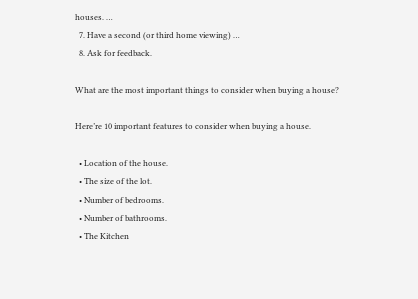houses. …
  7. Have a second (or third home viewing) …
  8. Ask for feedback.

What are the most important things to consider when buying a house?

Here’re 10 important features to consider when buying a house.

  • Location of the house.
  • The size of the lot.
  • Number of bedrooms.
  • Number of bathrooms.
  • The Kitchen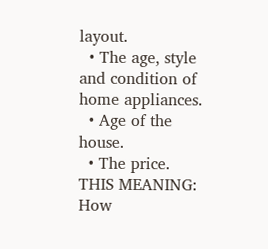layout.
  • The age, style and condition of home appliances.
  • Age of the house.
  • The price.
THIS MEANING:  How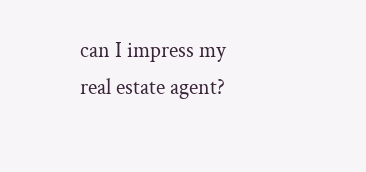can I impress my real estate agent?